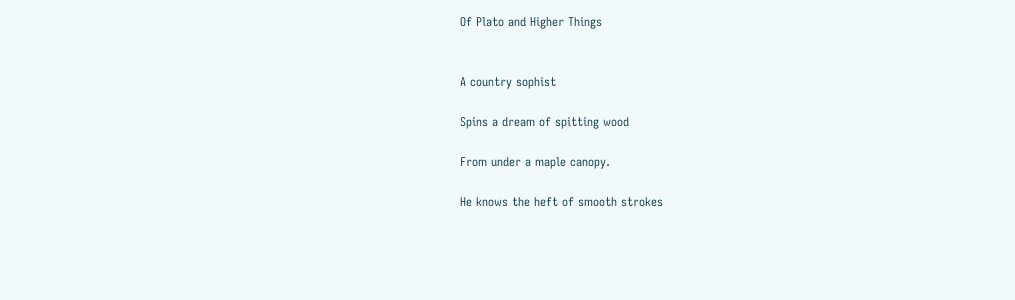Of Plato and Higher Things


A country sophist

Spins a dream of spitting wood

From under a maple canopy.

He knows the heft of smooth strokes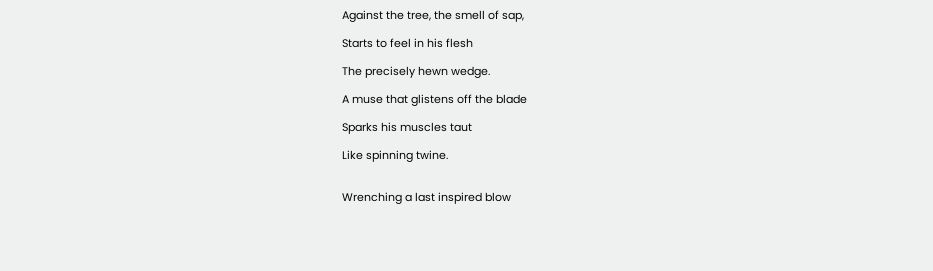Against the tree, the smell of sap,

Starts to feel in his flesh

The precisely hewn wedge.

A muse that glistens off the blade

Sparks his muscles taut

Like spinning twine.


Wrenching a last inspired blow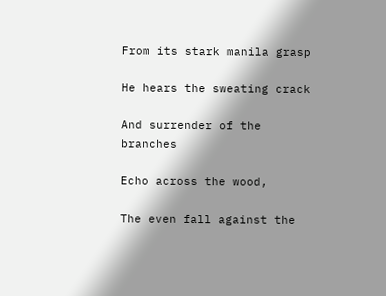From its stark manila grasp

He hears the sweating crack

And surrender of the branches

Echo across the wood,

The even fall against the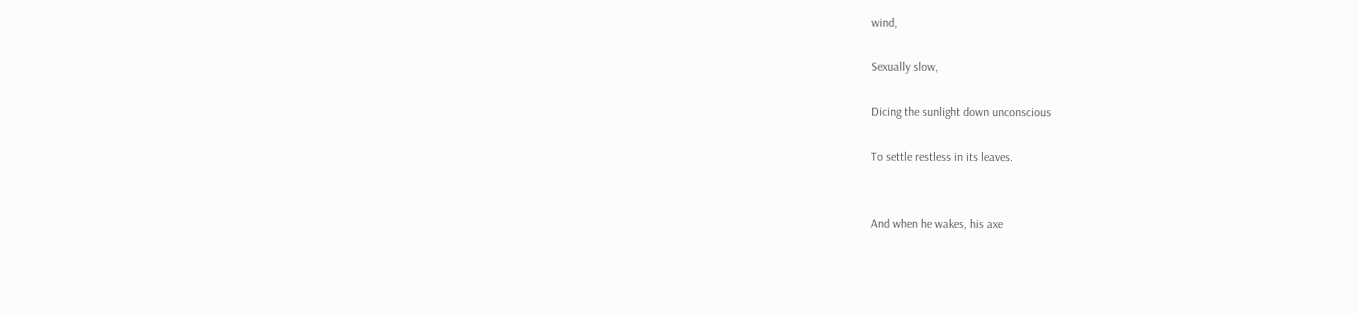wind,

Sexually slow,

Dicing the sunlight down unconscious

To settle restless in its leaves.


And when he wakes, his axe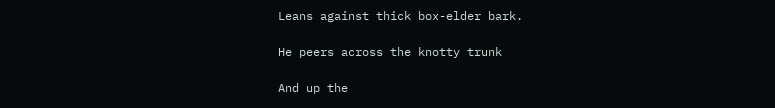Leans against thick box-elder bark.

He peers across the knotty trunk

And up the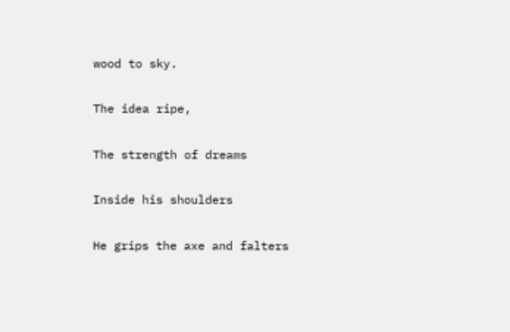wood to sky.

The idea ripe,

The strength of dreams

Inside his shoulders

He grips the axe and falters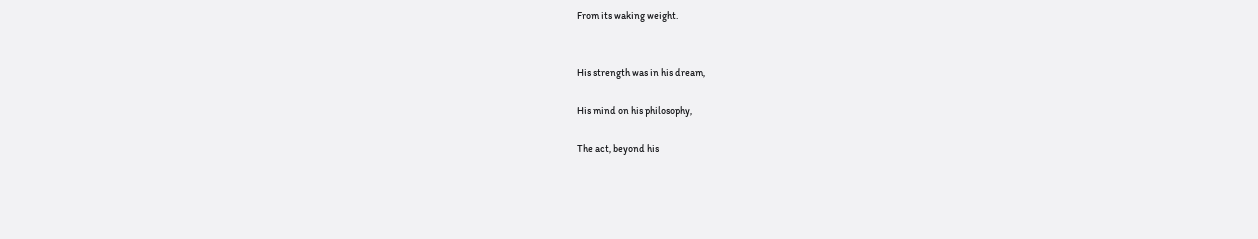From its waking weight.


His strength was in his dream,

His mind on his philosophy,

The act, beyond his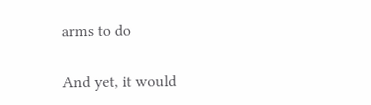arms to do

And yet, it would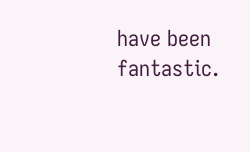have been fantastic.